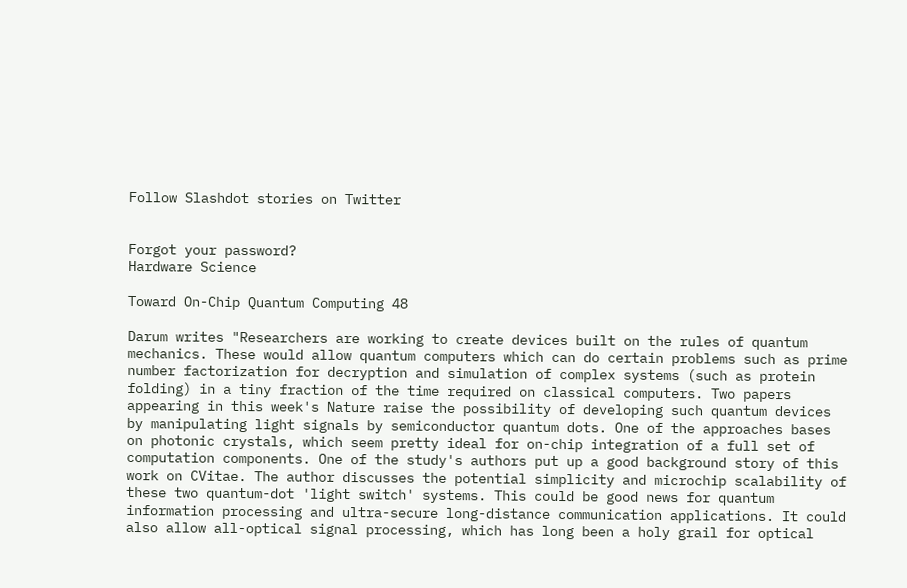Follow Slashdot stories on Twitter


Forgot your password?
Hardware Science

Toward On-Chip Quantum Computing 48

Darum writes "Researchers are working to create devices built on the rules of quantum mechanics. These would allow quantum computers which can do certain problems such as prime number factorization for decryption and simulation of complex systems (such as protein folding) in a tiny fraction of the time required on classical computers. Two papers appearing in this week's Nature raise the possibility of developing such quantum devices by manipulating light signals by semiconductor quantum dots. One of the approaches bases on photonic crystals, which seem pretty ideal for on-chip integration of a full set of computation components. One of the study's authors put up a good background story of this work on CVitae. The author discusses the potential simplicity and microchip scalability of these two quantum-dot 'light switch' systems. This could be good news for quantum information processing and ultra-secure long-distance communication applications. It could also allow all-optical signal processing, which has long been a holy grail for optical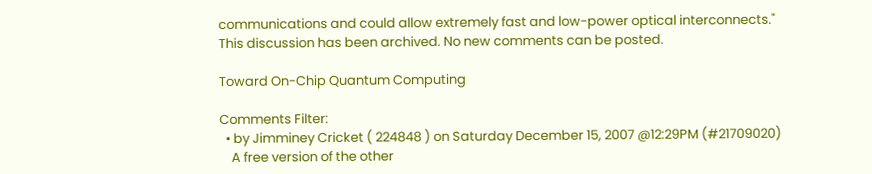communications and could allow extremely fast and low-power optical interconnects."
This discussion has been archived. No new comments can be posted.

Toward On-Chip Quantum Computing

Comments Filter:
  • by Jimminey Cricket ( 224848 ) on Saturday December 15, 2007 @12:29PM (#21709020)
    A free version of the other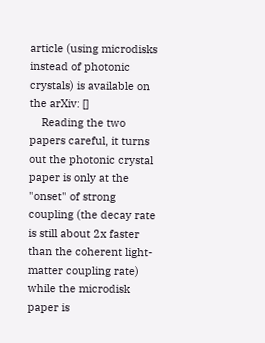article (using microdisks instead of photonic crystals) is available on the arXiv: []
    Reading the two papers careful, it turns out the photonic crystal paper is only at the "onset" of strong coupling (the decay rate is still about 2x faster than the coherent light-matter coupling rate) while the microdisk paper is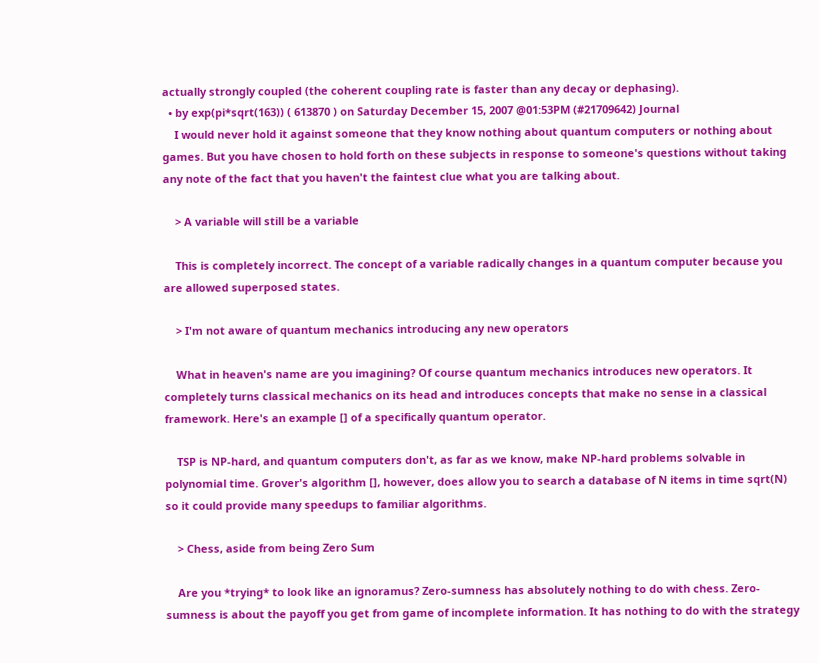actually strongly coupled (the coherent coupling rate is faster than any decay or dephasing).
  • by exp(pi*sqrt(163)) ( 613870 ) on Saturday December 15, 2007 @01:53PM (#21709642) Journal
    I would never hold it against someone that they know nothing about quantum computers or nothing about games. But you have chosen to hold forth on these subjects in response to someone's questions without taking any note of the fact that you haven't the faintest clue what you are talking about.

    > A variable will still be a variable

    This is completely incorrect. The concept of a variable radically changes in a quantum computer because you are allowed superposed states.

    > I'm not aware of quantum mechanics introducing any new operators

    What in heaven's name are you imagining? Of course quantum mechanics introduces new operators. It completely turns classical mechanics on its head and introduces concepts that make no sense in a classical framework. Here's an example [] of a specifically quantum operator.

    TSP is NP-hard, and quantum computers don't, as far as we know, make NP-hard problems solvable in polynomial time. Grover's algorithm [], however, does allow you to search a database of N items in time sqrt(N) so it could provide many speedups to familiar algorithms.

    > Chess, aside from being Zero Sum

    Are you *trying* to look like an ignoramus? Zero-sumness has absolutely nothing to do with chess. Zero-sumness is about the payoff you get from game of incomplete information. It has nothing to do with the strategy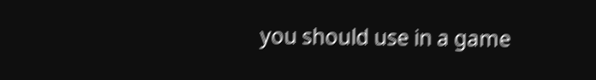you should use in a game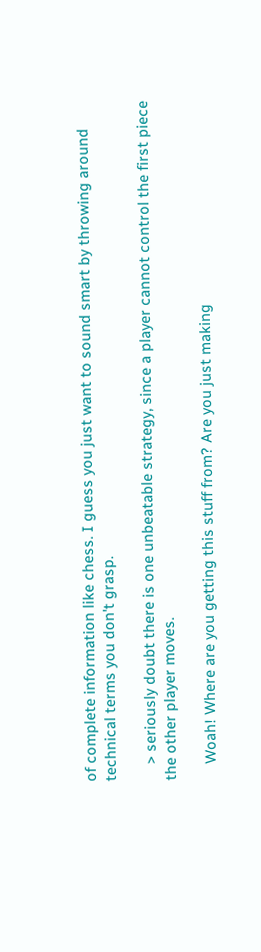of complete information like chess. I guess you just want to sound smart by throwing around technical terms you don't grasp.

    > seriously doubt there is one unbeatable strategy, since a player cannot control the first piece the other player moves.

    Woah! Where are you getting this stuff from? Are you just making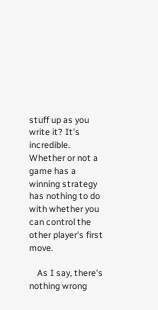stuff up as you write it? It's incredible. Whether or not a game has a winning strategy has nothing to do with whether you can control the other player's first move.

    As I say, there's nothing wrong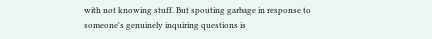with not knowing stuff. But spouting garbage in response to someone's genuinely inquiring questions is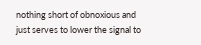nothing short of obnoxious and just serves to lower the signal to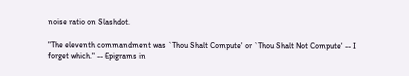noise ratio on Slashdot.

"The eleventh commandment was `Thou Shalt Compute' or `Thou Shalt Not Compute' -- I forget which." -- Epigrams in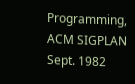Programming, ACM SIGPLAN Sept. 1982